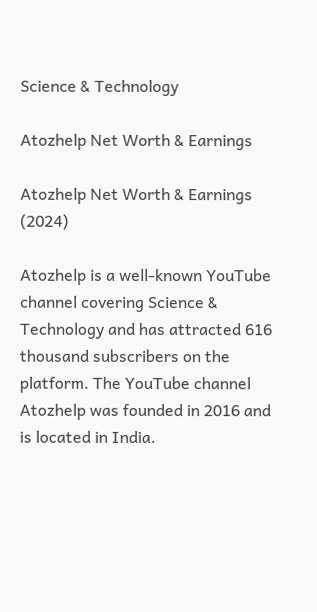Science & Technology

Atozhelp Net Worth & Earnings

Atozhelp Net Worth & Earnings (2024)

Atozhelp is a well-known YouTube channel covering Science & Technology and has attracted 616 thousand subscribers on the platform. The YouTube channel Atozhelp was founded in 2016 and is located in India.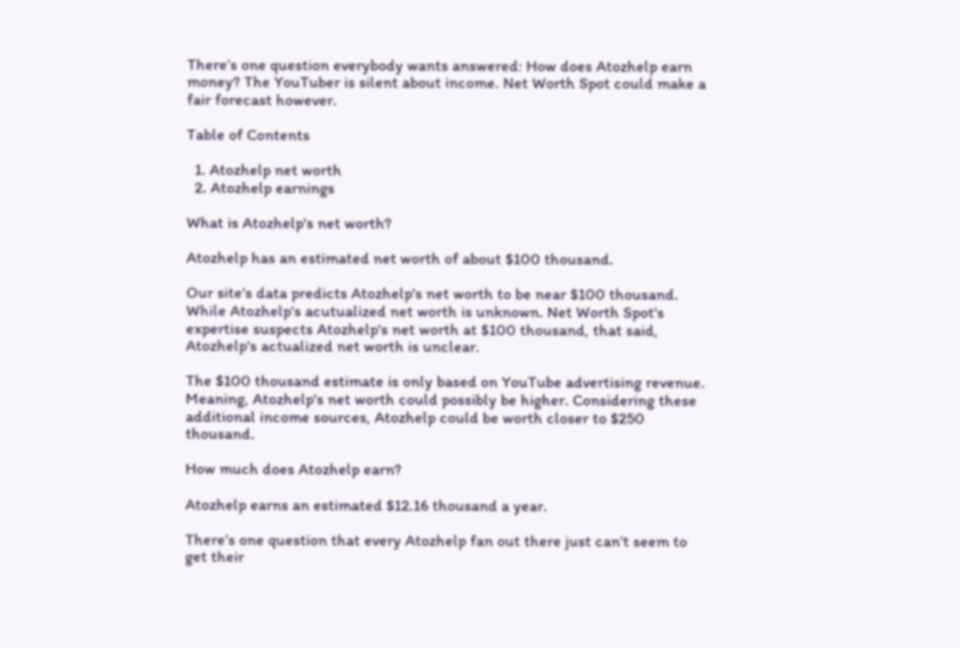There’s one question everybody wants answered: How does Atozhelp earn money? The YouTuber is silent about income. Net Worth Spot could make a fair forecast however.

Table of Contents

  1. Atozhelp net worth
  2. Atozhelp earnings

What is Atozhelp's net worth?

Atozhelp has an estimated net worth of about $100 thousand.

Our site's data predicts Atozhelp's net worth to be near $100 thousand. While Atozhelp's acutualized net worth is unknown. Net Worth Spot's expertise suspects Atozhelp's net worth at $100 thousand, that said, Atozhelp's actualized net worth is unclear.

The $100 thousand estimate is only based on YouTube advertising revenue. Meaning, Atozhelp's net worth could possibly be higher. Considering these additional income sources, Atozhelp could be worth closer to $250 thousand.

How much does Atozhelp earn?

Atozhelp earns an estimated $12.16 thousand a year.

There’s one question that every Atozhelp fan out there just can’t seem to get their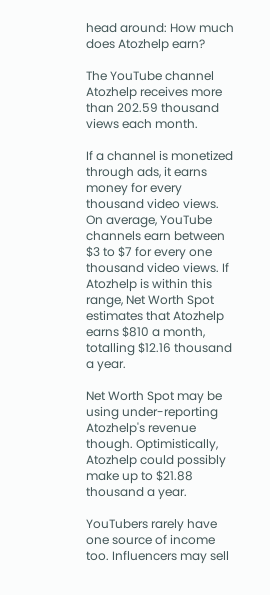head around: How much does Atozhelp earn?

The YouTube channel Atozhelp receives more than 202.59 thousand views each month.

If a channel is monetized through ads, it earns money for every thousand video views. On average, YouTube channels earn between $3 to $7 for every one thousand video views. If Atozhelp is within this range, Net Worth Spot estimates that Atozhelp earns $810 a month, totalling $12.16 thousand a year.

Net Worth Spot may be using under-reporting Atozhelp's revenue though. Optimistically, Atozhelp could possibly make up to $21.88 thousand a year.

YouTubers rarely have one source of income too. Influencers may sell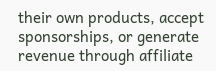their own products, accept sponsorships, or generate revenue through affiliate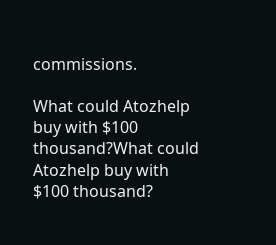commissions.

What could Atozhelp buy with $100 thousand?What could Atozhelp buy with $100 thousand?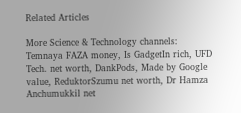Related Articles

More Science & Technology channels: Temnaya FAZA money, Is GadgetIn rich, UFD Tech. net worth, DankPods, Made by Google value, ReduktorSzumu net worth, Dr Hamza Anchumukkil net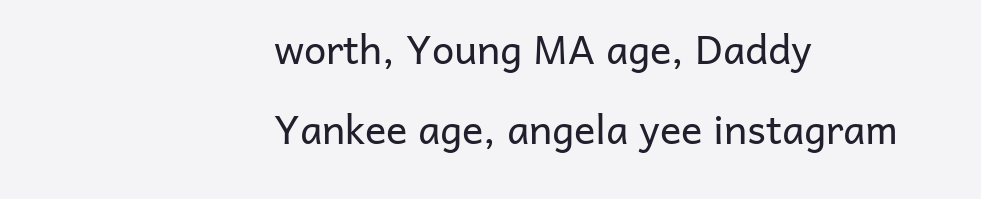worth, Young MA age, Daddy Yankee age, angela yee instagram